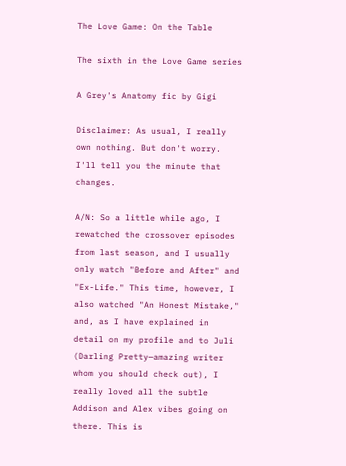The Love Game: On the Table

The sixth in the Love Game series

A Grey's Anatomy fic by Gigi

Disclaimer: As usual, I really own nothing. But don't worry. I'll tell you the minute that changes.

A/N: So a little while ago, I rewatched the crossover episodes from last season, and I usually only watch "Before and After" and "Ex-Life." This time, however, I also watched "An Honest Mistake," and, as I have explained in detail on my profile and to Juli (Darling Pretty—amazing writer whom you should check out), I really loved all the subtle Addison and Alex vibes going on there. This is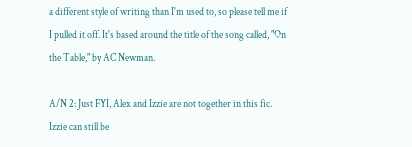a different style of writing than I'm used to, so please tell me if I pulled it off. It's based around the title of the song called, "On the Table," by AC Newman.

A/N 2: Just FYI, Alex and Izzie are not together in this fic. Izzie can still be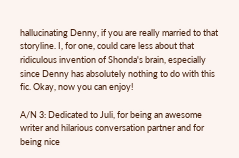hallucinating Denny, if you are really married to that storyline. I, for one, could care less about that ridiculous invention of Shonda's brain, especially since Denny has absolutely nothing to do with this fic. Okay, now you can enjoy!

A/N 3: Dedicated to Juli, for being an awesome writer and hilarious conversation partner and for being nice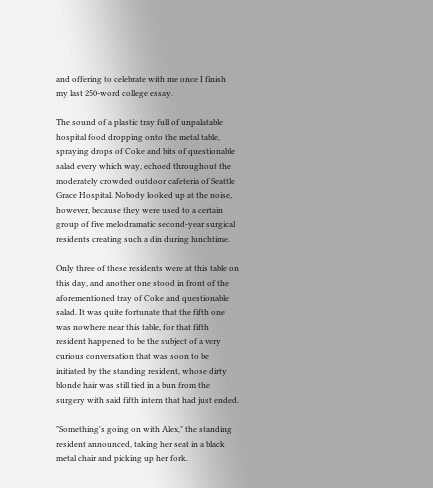and offering to celebrate with me once I finish my last 250-word college essay.

The sound of a plastic tray full of unpalatable hospital food dropping onto the metal table, spraying drops of Coke and bits of questionable salad every which way, echoed throughout the moderately crowded outdoor cafeteria of Seattle Grace Hospital. Nobody looked up at the noise, however, because they were used to a certain group of five melodramatic second-year surgical residents creating such a din during lunchtime.

Only three of these residents were at this table on this day, and another one stood in front of the aforementioned tray of Coke and questionable salad. It was quite fortunate that the fifth one was nowhere near this table, for that fifth resident happened to be the subject of a very curious conversation that was soon to be initiated by the standing resident, whose dirty blonde hair was still tied in a bun from the surgery with said fifth intern that had just ended.

"Something's going on with Alex," the standing resident announced, taking her seat in a black metal chair and picking up her fork.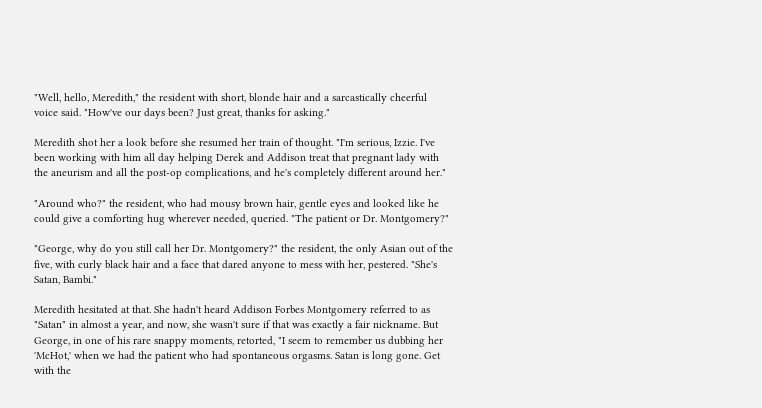"Well, hello, Meredith," the resident with short, blonde hair and a sarcastically cheerful voice said. "How've our days been? Just great, thanks for asking."

Meredith shot her a look before she resumed her train of thought. "I'm serious, Izzie. I've been working with him all day helping Derek and Addison treat that pregnant lady with the aneurism and all the post-op complications, and he's completely different around her."

"Around who?" the resident, who had mousy brown hair, gentle eyes and looked like he could give a comforting hug wherever needed, queried. "The patient or Dr. Montgomery?"

"George, why do you still call her Dr. Montgomery?" the resident, the only Asian out of the five, with curly black hair and a face that dared anyone to mess with her, pestered. "She's Satan, Bambi."

Meredith hesitated at that. She hadn't heard Addison Forbes Montgomery referred to as "Satan" in almost a year, and now, she wasn't sure if that was exactly a fair nickname. But George, in one of his rare snappy moments, retorted, "I seem to remember us dubbing her 'McHot,' when we had the patient who had spontaneous orgasms. Satan is long gone. Get with the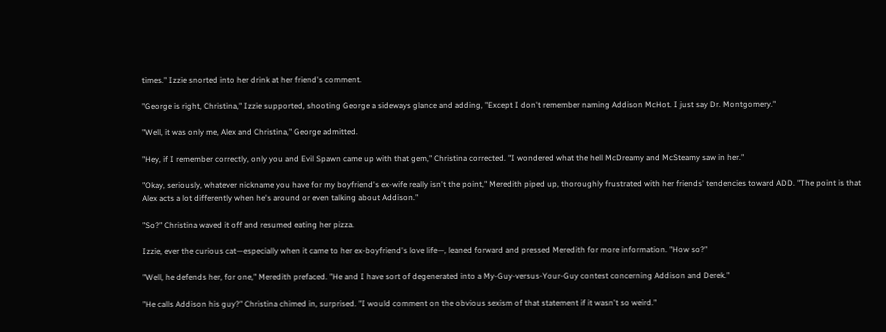times." Izzie snorted into her drink at her friend's comment.

"George is right, Christina," Izzie supported, shooting George a sideways glance and adding, "Except I don't remember naming Addison McHot. I just say Dr. Montgomery."

"Well, it was only me, Alex and Christina," George admitted.

"Hey, if I remember correctly, only you and Evil Spawn came up with that gem," Christina corrected. "I wondered what the hell McDreamy and McSteamy saw in her."

"Okay, seriously, whatever nickname you have for my boyfriend's ex-wife really isn't the point," Meredith piped up, thoroughly frustrated with her friends' tendencies toward ADD. "The point is that Alex acts a lot differently when he's around or even talking about Addison."

"So?" Christina waved it off and resumed eating her pizza.

Izzie, ever the curious cat—especially when it came to her ex-boyfriend's love life—, leaned forward and pressed Meredith for more information. "How so?"

"Well, he defends her, for one," Meredith prefaced. "He and I have sort of degenerated into a My-Guy-versus-Your-Guy contest concerning Addison and Derek."

"He calls Addison his guy?" Christina chimed in, surprised. "I would comment on the obvious sexism of that statement if it wasn't so weird."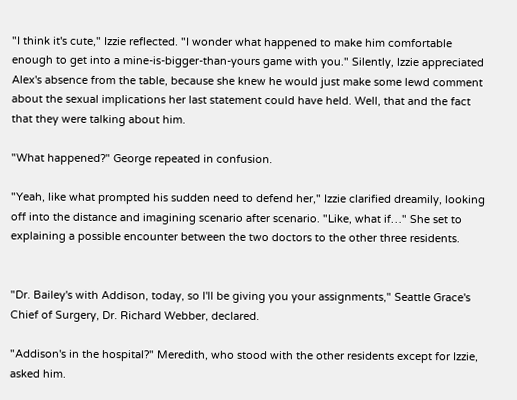"I think it's cute," Izzie reflected. "I wonder what happened to make him comfortable enough to get into a mine-is-bigger-than-yours game with you." Silently, Izzie appreciated Alex's absence from the table, because she knew he would just make some lewd comment about the sexual implications her last statement could have held. Well, that and the fact that they were talking about him.

"What happened?" George repeated in confusion.

"Yeah, like what prompted his sudden need to defend her," Izzie clarified dreamily, looking off into the distance and imagining scenario after scenario. "Like, what if…" She set to explaining a possible encounter between the two doctors to the other three residents.


"Dr. Bailey's with Addison, today, so I'll be giving you your assignments," Seattle Grace's Chief of Surgery, Dr. Richard Webber, declared.

"Addison's in the hospital?" Meredith, who stood with the other residents except for Izzie, asked him.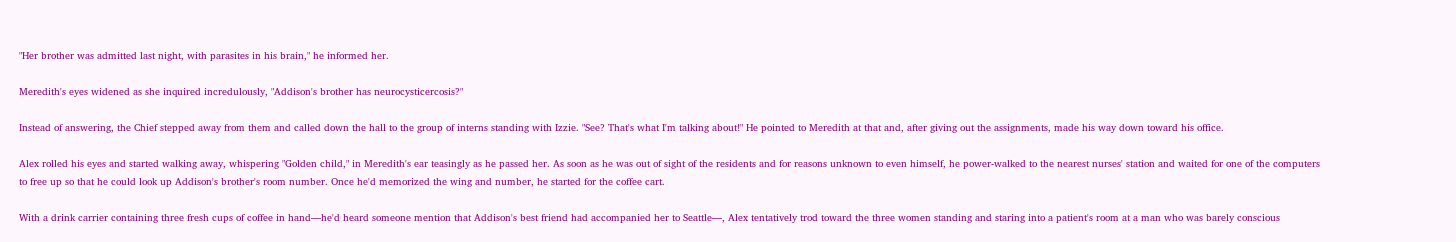"Her brother was admitted last night, with parasites in his brain," he informed her.

Meredith's eyes widened as she inquired incredulously, "Addison's brother has neurocysticercosis?"

Instead of answering, the Chief stepped away from them and called down the hall to the group of interns standing with Izzie. "See? That's what I'm talking about!" He pointed to Meredith at that and, after giving out the assignments, made his way down toward his office.

Alex rolled his eyes and started walking away, whispering "Golden child," in Meredith's ear teasingly as he passed her. As soon as he was out of sight of the residents and for reasons unknown to even himself, he power-walked to the nearest nurses' station and waited for one of the computers to free up so that he could look up Addison's brother's room number. Once he'd memorized the wing and number, he started for the coffee cart.

With a drink carrier containing three fresh cups of coffee in hand—he'd heard someone mention that Addison's best friend had accompanied her to Seattle—, Alex tentatively trod toward the three women standing and staring into a patient's room at a man who was barely conscious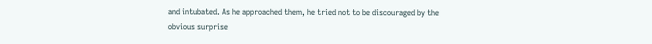and intubated. As he approached them, he tried not to be discouraged by the obvious surprise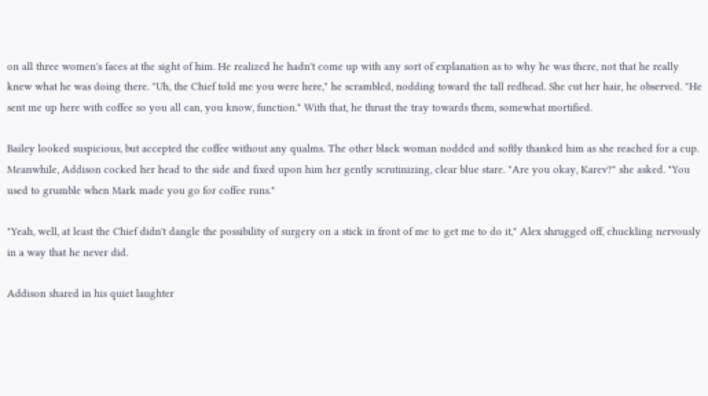on all three women's faces at the sight of him. He realized he hadn't come up with any sort of explanation as to why he was there, not that he really knew what he was doing there. "Uh, the Chief told me you were here," he scrambled, nodding toward the tall redhead. She cut her hair, he observed. "He sent me up here with coffee so you all can, you know, function." With that, he thrust the tray towards them, somewhat mortified.

Bailey looked suspicious, but accepted the coffee without any qualms. The other black woman nodded and softly thanked him as she reached for a cup. Meanwhile, Addison cocked her head to the side and fixed upon him her gently scrutinizing, clear blue stare. "Are you okay, Karev?" she asked. "You used to grumble when Mark made you go for coffee runs."

"Yeah, well, at least the Chief didn't dangle the possibility of surgery on a stick in front of me to get me to do it," Alex shrugged off, chuckling nervously in a way that he never did.

Addison shared in his quiet laughter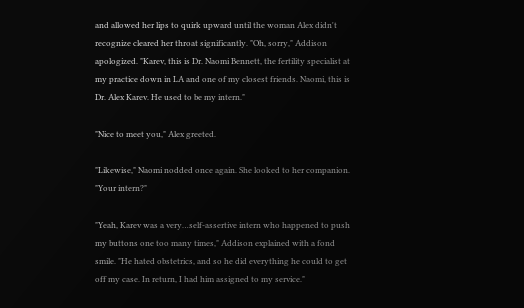and allowed her lips to quirk upward until the woman Alex didn't recognize cleared her throat significantly. "Oh, sorry," Addison apologized. "Karev, this is Dr. Naomi Bennett, the fertility specialist at my practice down in LA and one of my closest friends. Naomi, this is Dr. Alex Karev. He used to be my intern."

"Nice to meet you," Alex greeted.

"Likewise," Naomi nodded once again. She looked to her companion. "Your intern?"

"Yeah, Karev was a very…self-assertive intern who happened to push my buttons one too many times," Addison explained with a fond smile. "He hated obstetrics, and so he did everything he could to get off my case. In return, I had him assigned to my service."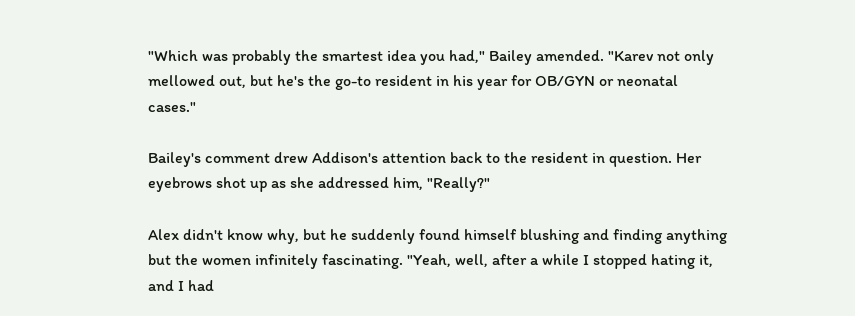"Which was probably the smartest idea you had," Bailey amended. "Karev not only mellowed out, but he's the go-to resident in his year for OB/GYN or neonatal cases."

Bailey's comment drew Addison's attention back to the resident in question. Her eyebrows shot up as she addressed him, "Really?"

Alex didn't know why, but he suddenly found himself blushing and finding anything but the women infinitely fascinating. "Yeah, well, after a while I stopped hating it, and I had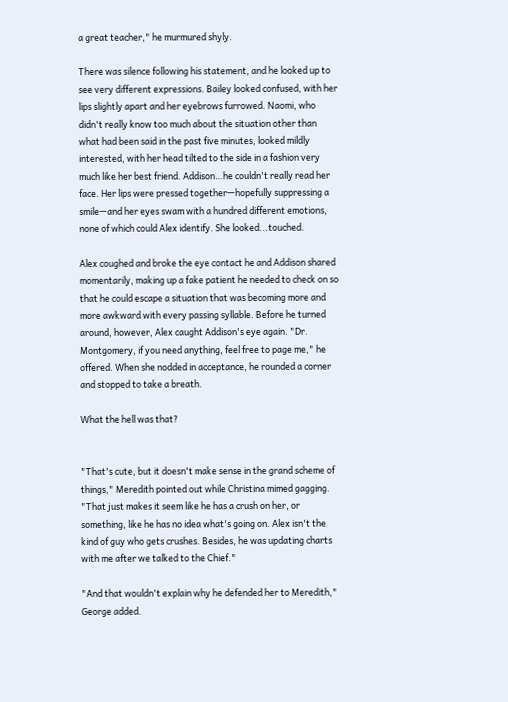a great teacher," he murmured shyly.

There was silence following his statement, and he looked up to see very different expressions. Bailey looked confused, with her lips slightly apart and her eyebrows furrowed. Naomi, who didn't really know too much about the situation other than what had been said in the past five minutes, looked mildly interested, with her head tilted to the side in a fashion very much like her best friend. Addison…he couldn't really read her face. Her lips were pressed together—hopefully suppressing a smile—and her eyes swam with a hundred different emotions, none of which could Alex identify. She looked...touched.

Alex coughed and broke the eye contact he and Addison shared momentarily, making up a fake patient he needed to check on so that he could escape a situation that was becoming more and more awkward with every passing syllable. Before he turned around, however, Alex caught Addison's eye again. "Dr. Montgomery, if you need anything, feel free to page me," he offered. When she nodded in acceptance, he rounded a corner and stopped to take a breath.

What the hell was that?


"That's cute, but it doesn't make sense in the grand scheme of things," Meredith pointed out while Christina mimed gagging. "That just makes it seem like he has a crush on her, or something, like he has no idea what's going on. Alex isn't the kind of guy who gets crushes. Besides, he was updating charts with me after we talked to the Chief."

"And that wouldn't explain why he defended her to Meredith," George added.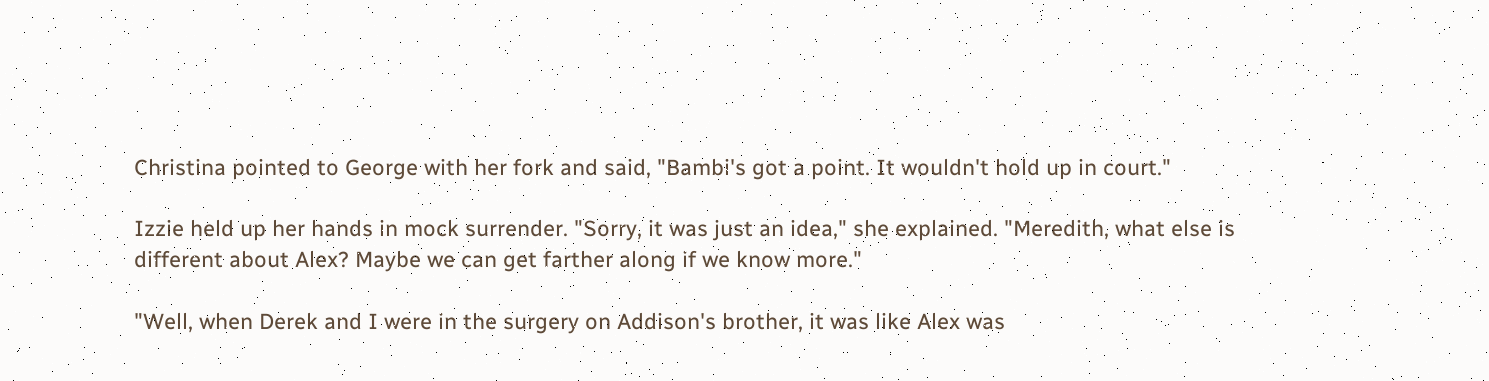Christina pointed to George with her fork and said, "Bambi's got a point. It wouldn't hold up in court."

Izzie held up her hands in mock surrender. "Sorry, it was just an idea," she explained. "Meredith, what else is different about Alex? Maybe we can get farther along if we know more."

"Well, when Derek and I were in the surgery on Addison's brother, it was like Alex was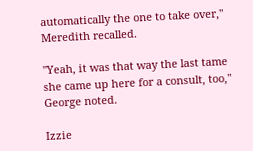automatically the one to take over," Meredith recalled.

"Yeah, it was that way the last tame she came up here for a consult, too," George noted.

Izzie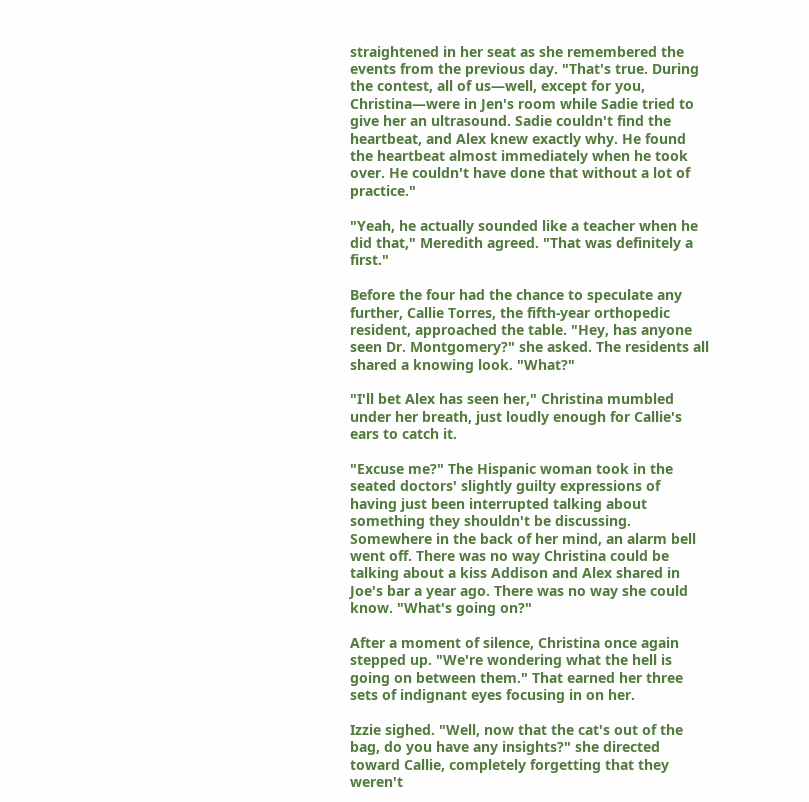straightened in her seat as she remembered the events from the previous day. "That's true. During the contest, all of us—well, except for you, Christina—were in Jen's room while Sadie tried to give her an ultrasound. Sadie couldn't find the heartbeat, and Alex knew exactly why. He found the heartbeat almost immediately when he took over. He couldn't have done that without a lot of practice."

"Yeah, he actually sounded like a teacher when he did that," Meredith agreed. "That was definitely a first."

Before the four had the chance to speculate any further, Callie Torres, the fifth-year orthopedic resident, approached the table. "Hey, has anyone seen Dr. Montgomery?" she asked. The residents all shared a knowing look. "What?"

"I'll bet Alex has seen her," Christina mumbled under her breath, just loudly enough for Callie's ears to catch it.

"Excuse me?" The Hispanic woman took in the seated doctors' slightly guilty expressions of having just been interrupted talking about something they shouldn't be discussing. Somewhere in the back of her mind, an alarm bell went off. There was no way Christina could be talking about a kiss Addison and Alex shared in Joe's bar a year ago. There was no way she could know. "What's going on?"

After a moment of silence, Christina once again stepped up. "We're wondering what the hell is going on between them." That earned her three sets of indignant eyes focusing in on her.

Izzie sighed. "Well, now that the cat's out of the bag, do you have any insights?" she directed toward Callie, completely forgetting that they weren't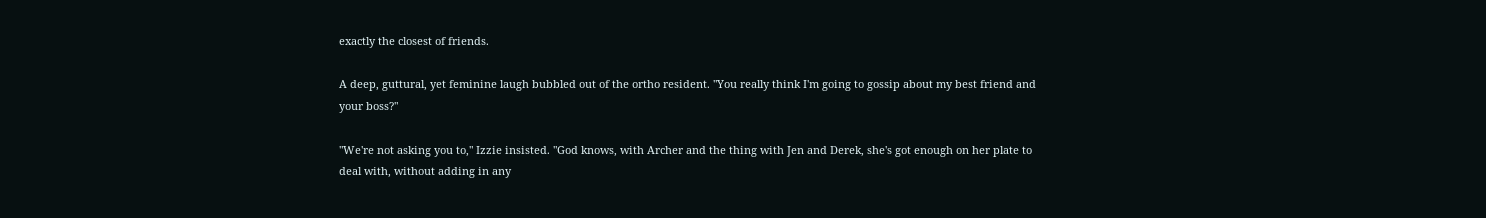exactly the closest of friends.

A deep, guttural, yet feminine laugh bubbled out of the ortho resident. "You really think I'm going to gossip about my best friend and your boss?"

"We're not asking you to," Izzie insisted. "God knows, with Archer and the thing with Jen and Derek, she's got enough on her plate to deal with, without adding in any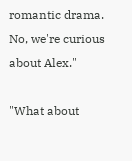romantic drama. No, we're curious about Alex."

"What about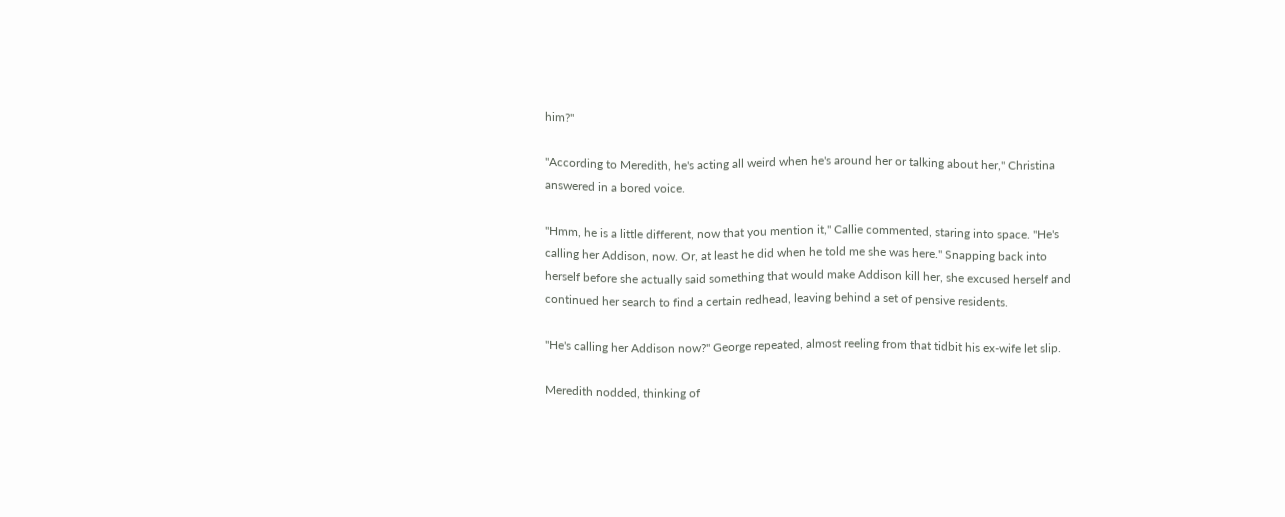him?"

"According to Meredith, he's acting all weird when he's around her or talking about her," Christina answered in a bored voice.

"Hmm, he is a little different, now that you mention it," Callie commented, staring into space. "He's calling her Addison, now. Or, at least he did when he told me she was here." Snapping back into herself before she actually said something that would make Addison kill her, she excused herself and continued her search to find a certain redhead, leaving behind a set of pensive residents.

"He's calling her Addison now?" George repeated, almost reeling from that tidbit his ex-wife let slip.

Meredith nodded, thinking of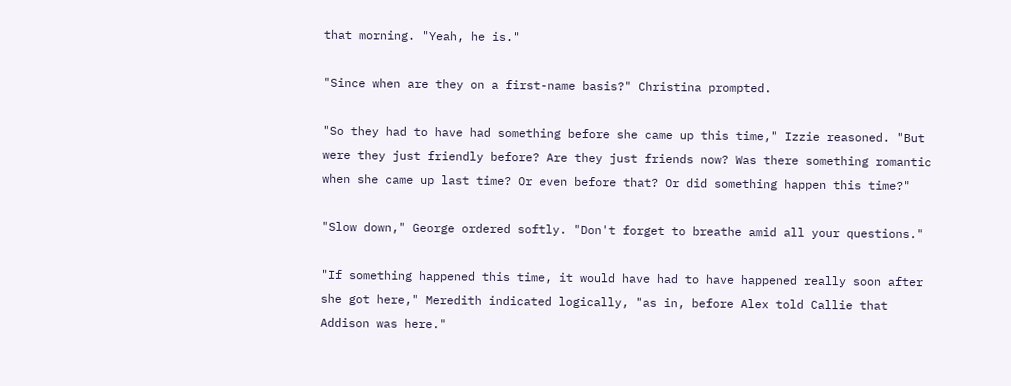that morning. "Yeah, he is."

"Since when are they on a first-name basis?" Christina prompted.

"So they had to have had something before she came up this time," Izzie reasoned. "But were they just friendly before? Are they just friends now? Was there something romantic when she came up last time? Or even before that? Or did something happen this time?"

"Slow down," George ordered softly. "Don't forget to breathe amid all your questions."

"If something happened this time, it would have had to have happened really soon after she got here," Meredith indicated logically, "as in, before Alex told Callie that Addison was here."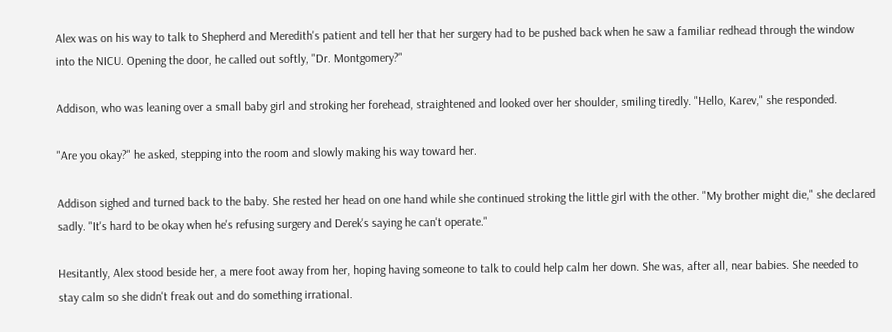Alex was on his way to talk to Shepherd and Meredith's patient and tell her that her surgery had to be pushed back when he saw a familiar redhead through the window into the NICU. Opening the door, he called out softly, "Dr. Montgomery?"

Addison, who was leaning over a small baby girl and stroking her forehead, straightened and looked over her shoulder, smiling tiredly. "Hello, Karev," she responded.

"Are you okay?" he asked, stepping into the room and slowly making his way toward her.

Addison sighed and turned back to the baby. She rested her head on one hand while she continued stroking the little girl with the other. "My brother might die," she declared sadly. "It's hard to be okay when he's refusing surgery and Derek's saying he can't operate."

Hesitantly, Alex stood beside her, a mere foot away from her, hoping having someone to talk to could help calm her down. She was, after all, near babies. She needed to stay calm so she didn't freak out and do something irrational.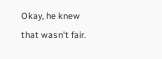Okay, he knew that wasn't fair.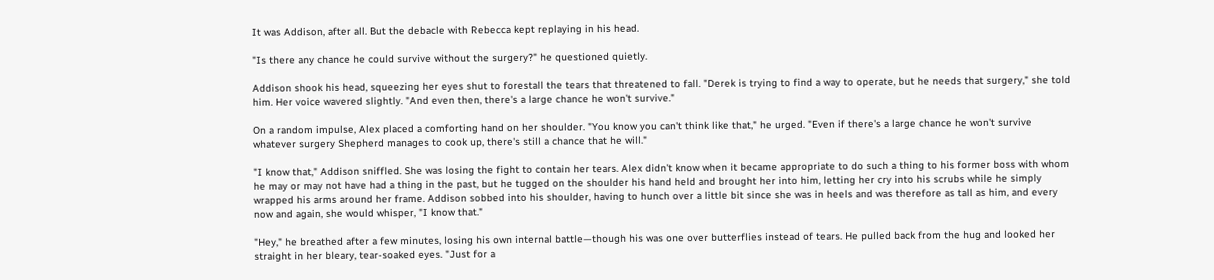It was Addison, after all. But the debacle with Rebecca kept replaying in his head.

"Is there any chance he could survive without the surgery?" he questioned quietly.

Addison shook his head, squeezing her eyes shut to forestall the tears that threatened to fall. "Derek is trying to find a way to operate, but he needs that surgery," she told him. Her voice wavered slightly. "And even then, there's a large chance he won't survive."

On a random impulse, Alex placed a comforting hand on her shoulder. "You know you can't think like that," he urged. "Even if there's a large chance he won't survive whatever surgery Shepherd manages to cook up, there's still a chance that he will."

"I know that," Addison sniffled. She was losing the fight to contain her tears. Alex didn't know when it became appropriate to do such a thing to his former boss with whom he may or may not have had a thing in the past, but he tugged on the shoulder his hand held and brought her into him, letting her cry into his scrubs while he simply wrapped his arms around her frame. Addison sobbed into his shoulder, having to hunch over a little bit since she was in heels and was therefore as tall as him, and every now and again, she would whisper, "I know that."

"Hey," he breathed after a few minutes, losing his own internal battle—though his was one over butterflies instead of tears. He pulled back from the hug and looked her straight in her bleary, tear-soaked eyes. "Just for a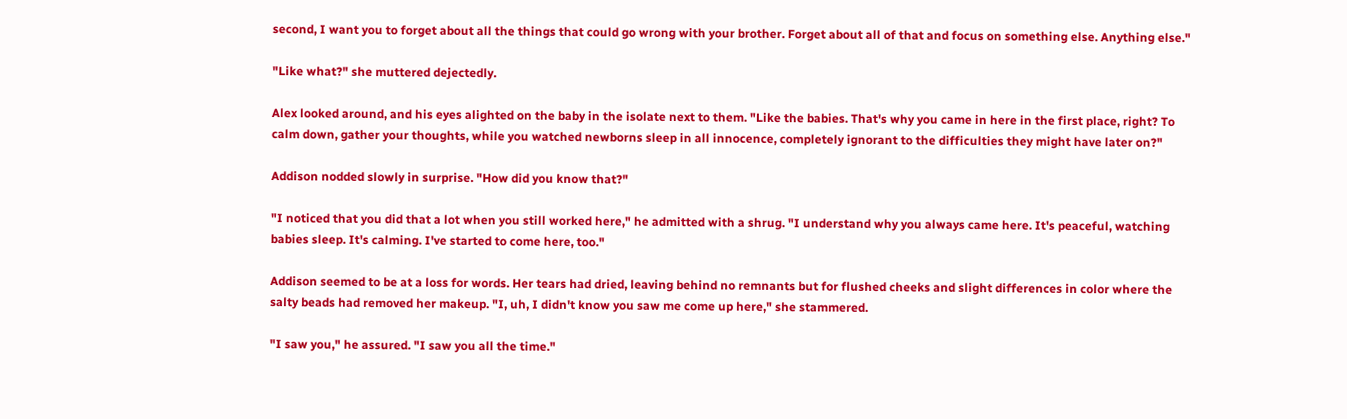second, I want you to forget about all the things that could go wrong with your brother. Forget about all of that and focus on something else. Anything else."

"Like what?" she muttered dejectedly.

Alex looked around, and his eyes alighted on the baby in the isolate next to them. "Like the babies. That's why you came in here in the first place, right? To calm down, gather your thoughts, while you watched newborns sleep in all innocence, completely ignorant to the difficulties they might have later on?"

Addison nodded slowly in surprise. "How did you know that?"

"I noticed that you did that a lot when you still worked here," he admitted with a shrug. "I understand why you always came here. It's peaceful, watching babies sleep. It's calming. I've started to come here, too."

Addison seemed to be at a loss for words. Her tears had dried, leaving behind no remnants but for flushed cheeks and slight differences in color where the salty beads had removed her makeup. "I, uh, I didn't know you saw me come up here," she stammered.

"I saw you," he assured. "I saw you all the time."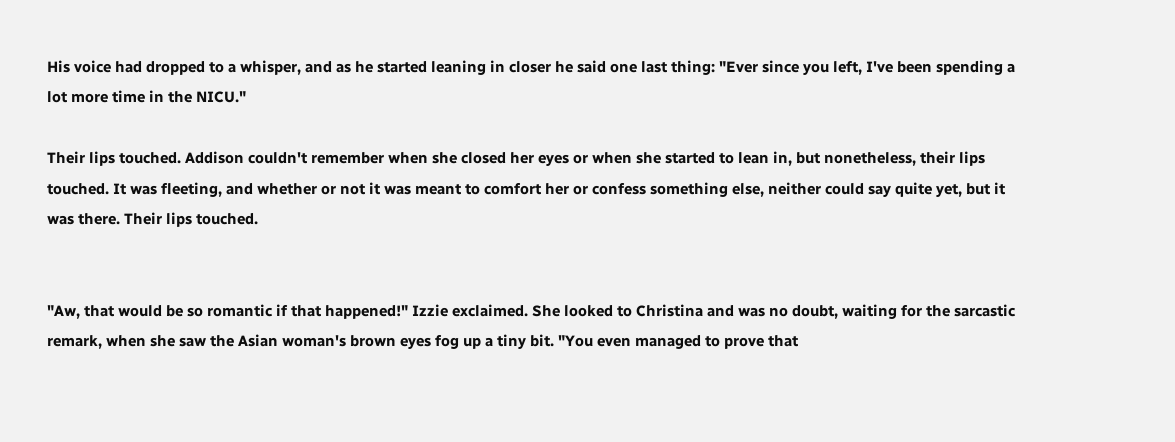His voice had dropped to a whisper, and as he started leaning in closer he said one last thing: "Ever since you left, I've been spending a lot more time in the NICU."

Their lips touched. Addison couldn't remember when she closed her eyes or when she started to lean in, but nonetheless, their lips touched. It was fleeting, and whether or not it was meant to comfort her or confess something else, neither could say quite yet, but it was there. Their lips touched.


"Aw, that would be so romantic if that happened!" Izzie exclaimed. She looked to Christina and was no doubt, waiting for the sarcastic remark, when she saw the Asian woman's brown eyes fog up a tiny bit. "You even managed to prove that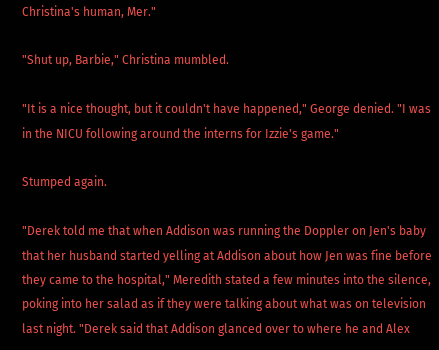Christina's human, Mer."

"Shut up, Barbie," Christina mumbled.

"It is a nice thought, but it couldn't have happened," George denied. "I was in the NICU following around the interns for Izzie's game."

Stumped again.

"Derek told me that when Addison was running the Doppler on Jen's baby that her husband started yelling at Addison about how Jen was fine before they came to the hospital," Meredith stated a few minutes into the silence, poking into her salad as if they were talking about what was on television last night. "Derek said that Addison glanced over to where he and Alex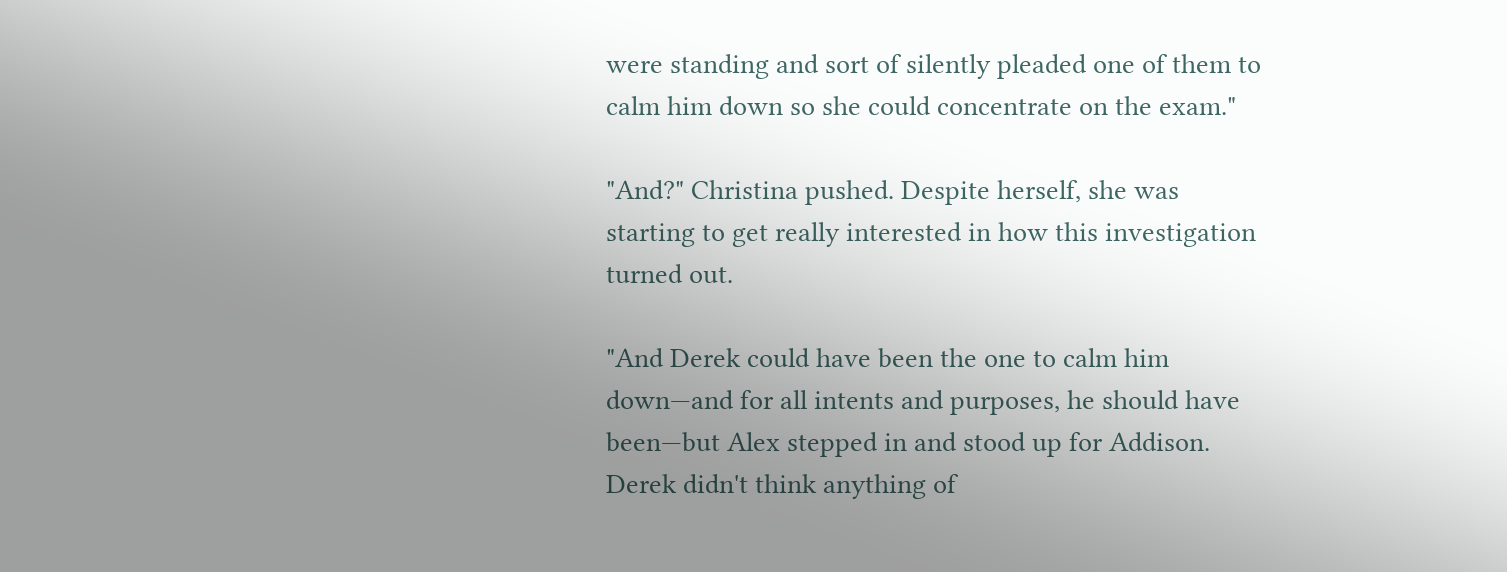were standing and sort of silently pleaded one of them to calm him down so she could concentrate on the exam."

"And?" Christina pushed. Despite herself, she was starting to get really interested in how this investigation turned out.

"And Derek could have been the one to calm him down—and for all intents and purposes, he should have been—but Alex stepped in and stood up for Addison. Derek didn't think anything of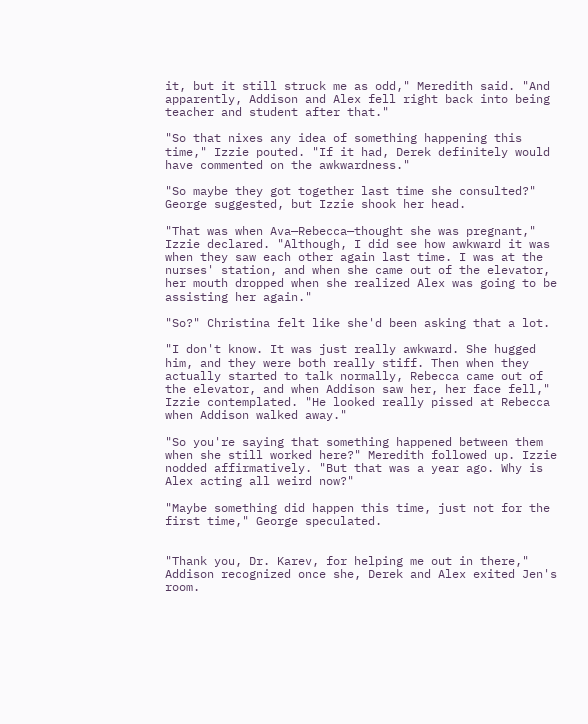it, but it still struck me as odd," Meredith said. "And apparently, Addison and Alex fell right back into being teacher and student after that."

"So that nixes any idea of something happening this time," Izzie pouted. "If it had, Derek definitely would have commented on the awkwardness."

"So maybe they got together last time she consulted?" George suggested, but Izzie shook her head.

"That was when Ava—Rebecca—thought she was pregnant," Izzie declared. "Although, I did see how awkward it was when they saw each other again last time. I was at the nurses' station, and when she came out of the elevator, her mouth dropped when she realized Alex was going to be assisting her again."

"So?" Christina felt like she'd been asking that a lot.

"I don't know. It was just really awkward. She hugged him, and they were both really stiff. Then when they actually started to talk normally, Rebecca came out of the elevator, and when Addison saw her, her face fell," Izzie contemplated. "He looked really pissed at Rebecca when Addison walked away."

"So you're saying that something happened between them when she still worked here?" Meredith followed up. Izzie nodded affirmatively. "But that was a year ago. Why is Alex acting all weird now?"

"Maybe something did happen this time, just not for the first time," George speculated.


"Thank you, Dr. Karev, for helping me out in there," Addison recognized once she, Derek and Alex exited Jen's room.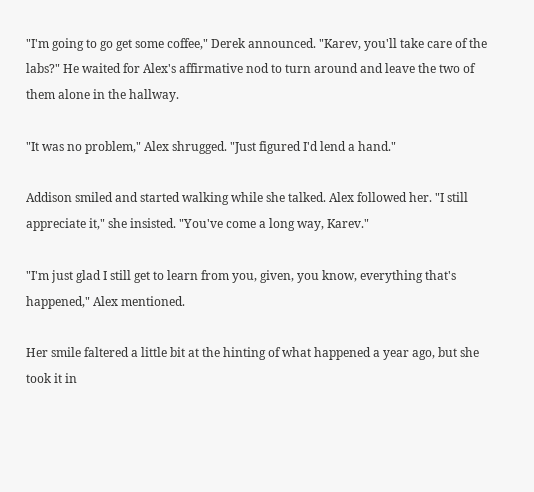"I'm going to go get some coffee," Derek announced. "Karev, you'll take care of the labs?" He waited for Alex's affirmative nod to turn around and leave the two of them alone in the hallway.

"It was no problem," Alex shrugged. "Just figured I'd lend a hand."

Addison smiled and started walking while she talked. Alex followed her. "I still appreciate it," she insisted. "You've come a long way, Karev."

"I'm just glad I still get to learn from you, given, you know, everything that's happened," Alex mentioned.

Her smile faltered a little bit at the hinting of what happened a year ago, but she took it in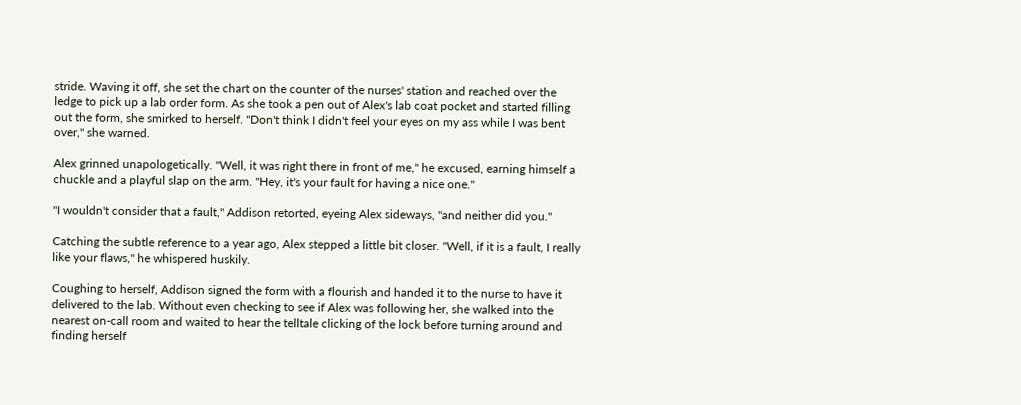stride. Waving it off, she set the chart on the counter of the nurses' station and reached over the ledge to pick up a lab order form. As she took a pen out of Alex's lab coat pocket and started filling out the form, she smirked to herself. "Don't think I didn't feel your eyes on my ass while I was bent over," she warned.

Alex grinned unapologetically. "Well, it was right there in front of me," he excused, earning himself a chuckle and a playful slap on the arm. "Hey, it's your fault for having a nice one."

"I wouldn't consider that a fault," Addison retorted, eyeing Alex sideways, "and neither did you."

Catching the subtle reference to a year ago, Alex stepped a little bit closer. "Well, if it is a fault, I really like your flaws," he whispered huskily.

Coughing to herself, Addison signed the form with a flourish and handed it to the nurse to have it delivered to the lab. Without even checking to see if Alex was following her, she walked into the nearest on-call room and waited to hear the telltale clicking of the lock before turning around and finding herself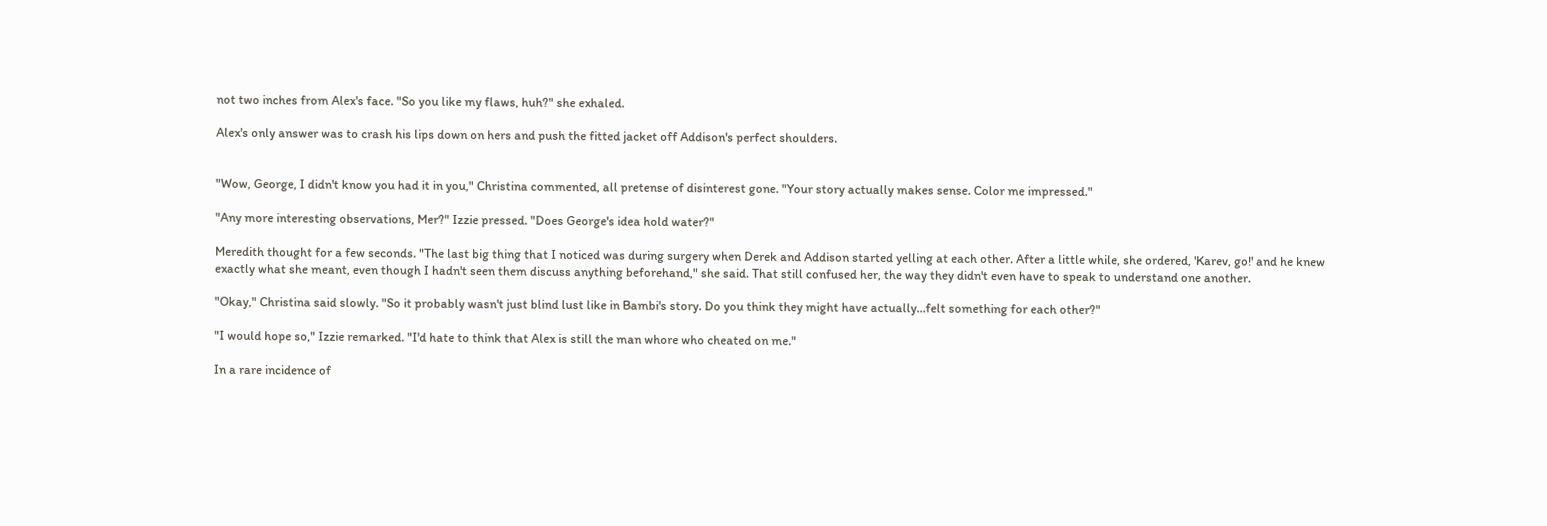not two inches from Alex's face. "So you like my flaws, huh?" she exhaled.

Alex's only answer was to crash his lips down on hers and push the fitted jacket off Addison's perfect shoulders.


"Wow, George, I didn't know you had it in you," Christina commented, all pretense of disinterest gone. "Your story actually makes sense. Color me impressed."

"Any more interesting observations, Mer?" Izzie pressed. "Does George's idea hold water?"

Meredith thought for a few seconds. "The last big thing that I noticed was during surgery when Derek and Addison started yelling at each other. After a little while, she ordered, 'Karev, go!' and he knew exactly what she meant, even though I hadn't seen them discuss anything beforehand," she said. That still confused her, the way they didn't even have to speak to understand one another.

"Okay," Christina said slowly. "So it probably wasn't just blind lust like in Bambi's story. Do you think they might have actually…felt something for each other?"

"I would hope so," Izzie remarked. "I'd hate to think that Alex is still the man whore who cheated on me."

In a rare incidence of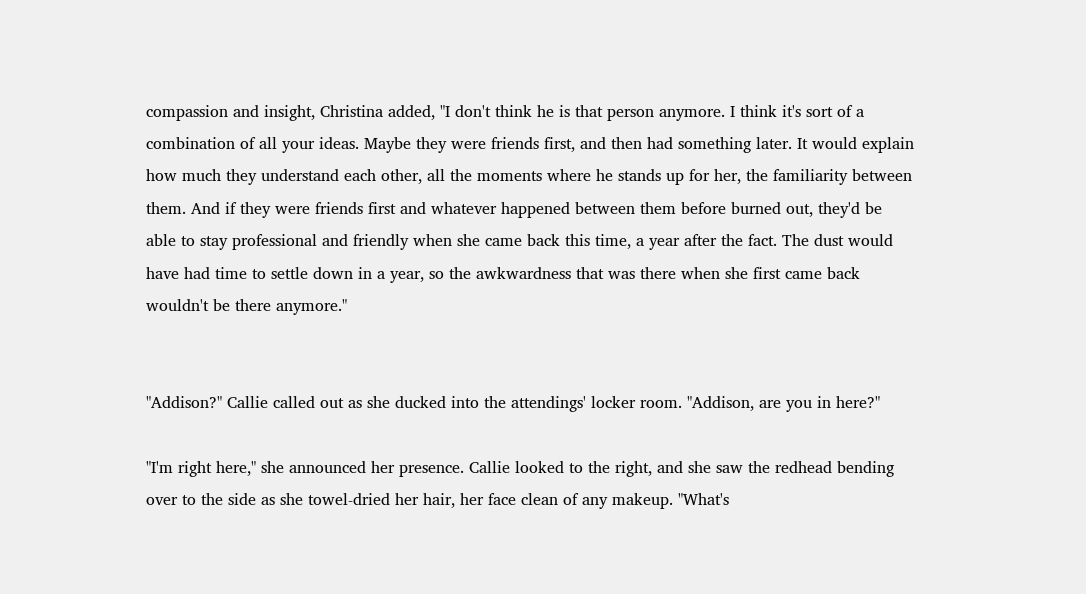compassion and insight, Christina added, "I don't think he is that person anymore. I think it's sort of a combination of all your ideas. Maybe they were friends first, and then had something later. It would explain how much they understand each other, all the moments where he stands up for her, the familiarity between them. And if they were friends first and whatever happened between them before burned out, they'd be able to stay professional and friendly when she came back this time, a year after the fact. The dust would have had time to settle down in a year, so the awkwardness that was there when she first came back wouldn't be there anymore."


"Addison?" Callie called out as she ducked into the attendings' locker room. "Addison, are you in here?"

"I'm right here," she announced her presence. Callie looked to the right, and she saw the redhead bending over to the side as she towel-dried her hair, her face clean of any makeup. "What's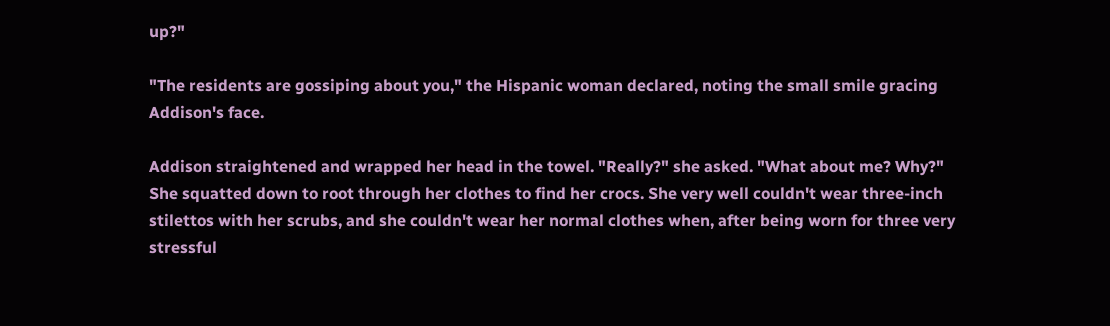up?"

"The residents are gossiping about you," the Hispanic woman declared, noting the small smile gracing Addison's face.

Addison straightened and wrapped her head in the towel. "Really?" she asked. "What about me? Why?" She squatted down to root through her clothes to find her crocs. She very well couldn't wear three-inch stilettos with her scrubs, and she couldn't wear her normal clothes when, after being worn for three very stressful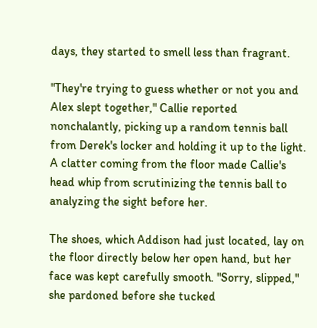days, they started to smell less than fragrant.

"They're trying to guess whether or not you and Alex slept together," Callie reported nonchalantly, picking up a random tennis ball from Derek's locker and holding it up to the light. A clatter coming from the floor made Callie's head whip from scrutinizing the tennis ball to analyzing the sight before her.

The shoes, which Addison had just located, lay on the floor directly below her open hand, but her face was kept carefully smooth. "Sorry, slipped," she pardoned before she tucked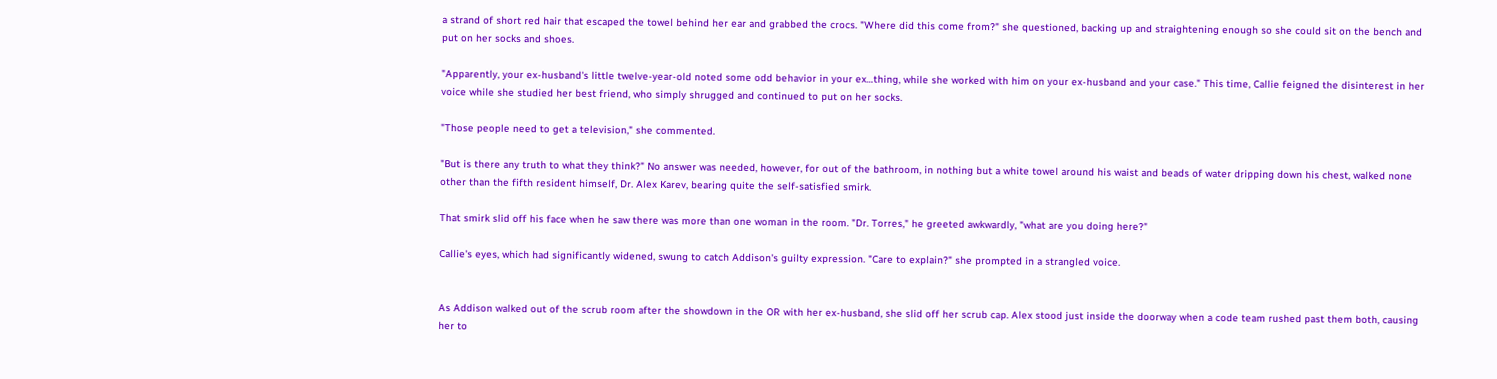a strand of short red hair that escaped the towel behind her ear and grabbed the crocs. "Where did this come from?" she questioned, backing up and straightening enough so she could sit on the bench and put on her socks and shoes.

"Apparently, your ex-husband's little twelve-year-old noted some odd behavior in your ex…thing, while she worked with him on your ex-husband and your case." This time, Callie feigned the disinterest in her voice while she studied her best friend, who simply shrugged and continued to put on her socks.

"Those people need to get a television," she commented.

"But is there any truth to what they think?" No answer was needed, however, for out of the bathroom, in nothing but a white towel around his waist and beads of water dripping down his chest, walked none other than the fifth resident himself, Dr. Alex Karev, bearing quite the self-satisfied smirk.

That smirk slid off his face when he saw there was more than one woman in the room. "Dr. Torres," he greeted awkwardly, "what are you doing here?"

Callie's eyes, which had significantly widened, swung to catch Addison's guilty expression. "Care to explain?" she prompted in a strangled voice.


As Addison walked out of the scrub room after the showdown in the OR with her ex-husband, she slid off her scrub cap. Alex stood just inside the doorway when a code team rushed past them both, causing her to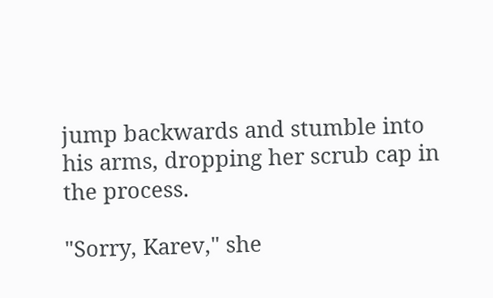jump backwards and stumble into his arms, dropping her scrub cap in the process.

"Sorry, Karev," she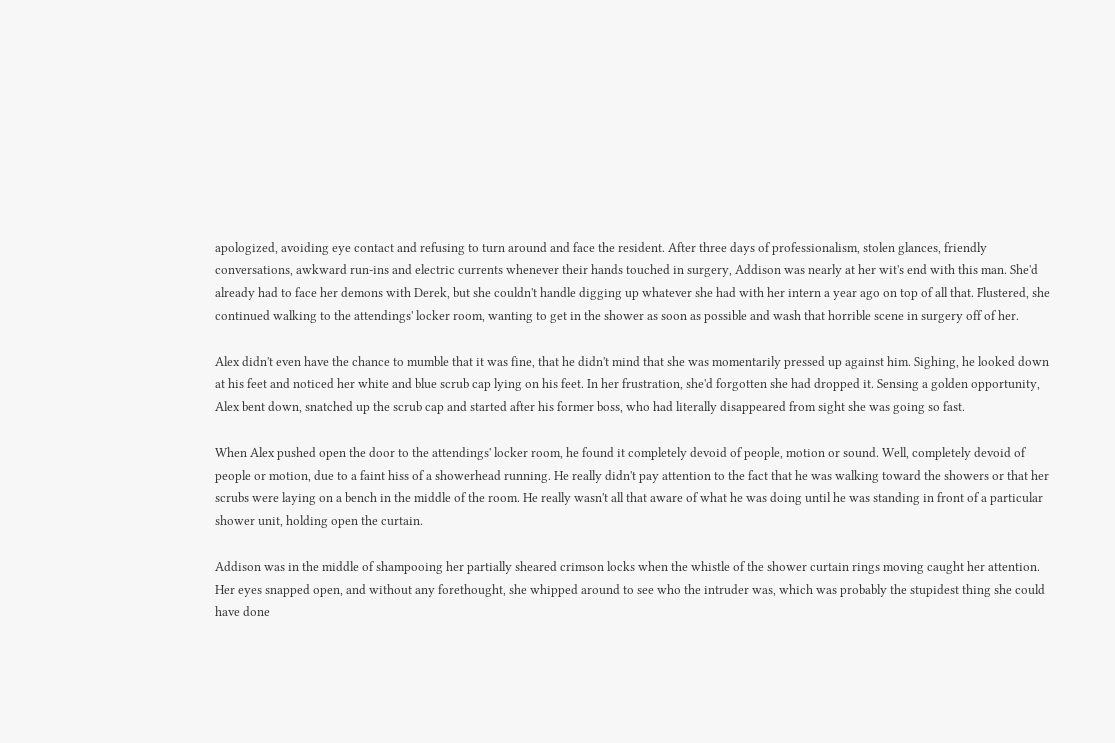apologized, avoiding eye contact and refusing to turn around and face the resident. After three days of professionalism, stolen glances, friendly conversations, awkward run-ins and electric currents whenever their hands touched in surgery, Addison was nearly at her wit's end with this man. She'd already had to face her demons with Derek, but she couldn't handle digging up whatever she had with her intern a year ago on top of all that. Flustered, she continued walking to the attendings' locker room, wanting to get in the shower as soon as possible and wash that horrible scene in surgery off of her.

Alex didn't even have the chance to mumble that it was fine, that he didn't mind that she was momentarily pressed up against him. Sighing, he looked down at his feet and noticed her white and blue scrub cap lying on his feet. In her frustration, she'd forgotten she had dropped it. Sensing a golden opportunity, Alex bent down, snatched up the scrub cap and started after his former boss, who had literally disappeared from sight she was going so fast.

When Alex pushed open the door to the attendings' locker room, he found it completely devoid of people, motion or sound. Well, completely devoid of people or motion, due to a faint hiss of a showerhead running. He really didn't pay attention to the fact that he was walking toward the showers or that her scrubs were laying on a bench in the middle of the room. He really wasn't all that aware of what he was doing until he was standing in front of a particular shower unit, holding open the curtain.

Addison was in the middle of shampooing her partially sheared crimson locks when the whistle of the shower curtain rings moving caught her attention. Her eyes snapped open, and without any forethought, she whipped around to see who the intruder was, which was probably the stupidest thing she could have done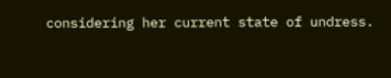considering her current state of undress.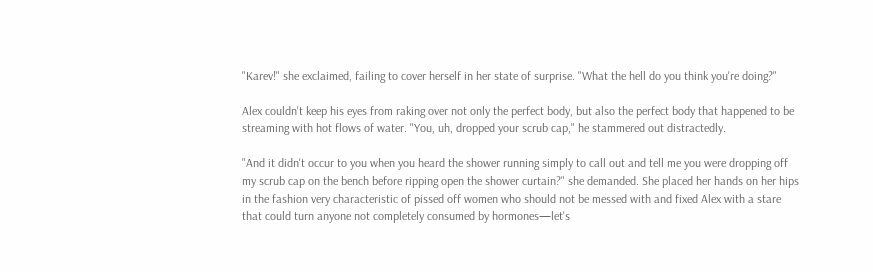"Karev!" she exclaimed, failing to cover herself in her state of surprise. "What the hell do you think you're doing?"

Alex couldn't keep his eyes from raking over not only the perfect body, but also the perfect body that happened to be streaming with hot flows of water. "You, uh, dropped your scrub cap," he stammered out distractedly.

"And it didn't occur to you when you heard the shower running simply to call out and tell me you were dropping off my scrub cap on the bench before ripping open the shower curtain?" she demanded. She placed her hands on her hips in the fashion very characteristic of pissed off women who should not be messed with and fixed Alex with a stare that could turn anyone not completely consumed by hormones—let's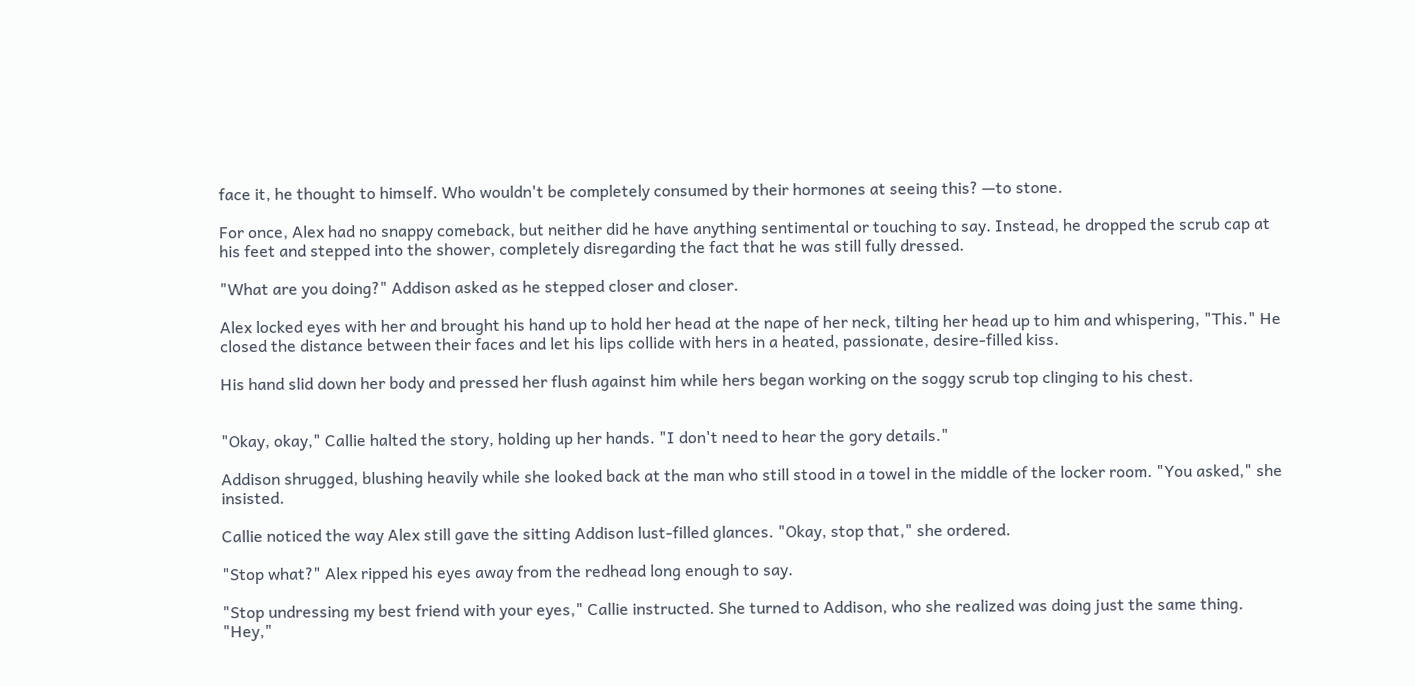face it, he thought to himself. Who wouldn't be completely consumed by their hormones at seeing this? —to stone.

For once, Alex had no snappy comeback, but neither did he have anything sentimental or touching to say. Instead, he dropped the scrub cap at his feet and stepped into the shower, completely disregarding the fact that he was still fully dressed.

"What are you doing?" Addison asked as he stepped closer and closer.

Alex locked eyes with her and brought his hand up to hold her head at the nape of her neck, tilting her head up to him and whispering, "This." He closed the distance between their faces and let his lips collide with hers in a heated, passionate, desire-filled kiss.

His hand slid down her body and pressed her flush against him while hers began working on the soggy scrub top clinging to his chest.


"Okay, okay," Callie halted the story, holding up her hands. "I don't need to hear the gory details."

Addison shrugged, blushing heavily while she looked back at the man who still stood in a towel in the middle of the locker room. "You asked," she insisted.

Callie noticed the way Alex still gave the sitting Addison lust-filled glances. "Okay, stop that," she ordered.

"Stop what?" Alex ripped his eyes away from the redhead long enough to say.

"Stop undressing my best friend with your eyes," Callie instructed. She turned to Addison, who she realized was doing just the same thing. "Hey,"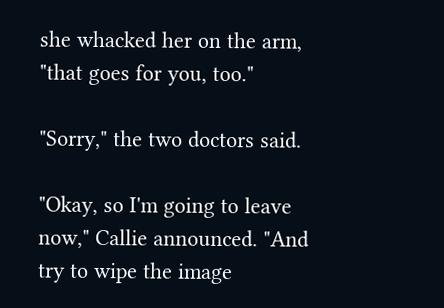she whacked her on the arm, "that goes for you, too."

"Sorry," the two doctors said.

"Okay, so I'm going to leave now," Callie announced. "And try to wipe the image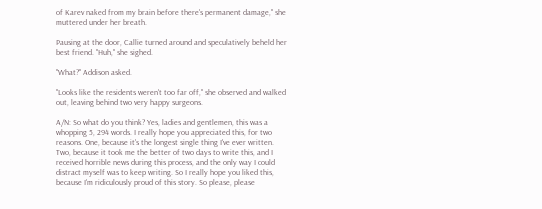of Karev naked from my brain before there's permanent damage," she muttered under her breath.

Pausing at the door, Callie turned around and speculatively beheld her best friend. "Huh," she sighed.

"What?" Addison asked.

"Looks like the residents weren't too far off," she observed and walked out, leaving behind two very happy surgeons.

A/N: So what do you think? Yes, ladies and gentlemen, this was a whopping 5, 294 words. I really hope you appreciated this, for two reasons. One, because it's the longest single thing I've ever written. Two, because it took me the better of two days to write this, and I received horrible news during this process, and the only way I could distract myself was to keep writing. So I really hope you liked this, because I'm ridiculously proud of this story. So please, please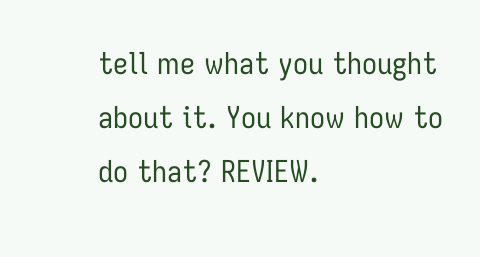tell me what you thought about it. You know how to do that? REVIEW.